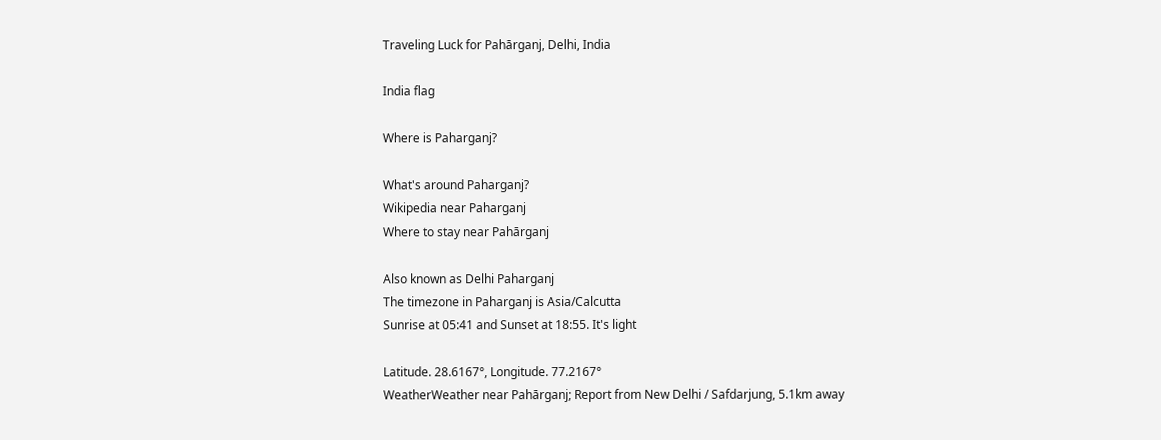Traveling Luck for Pahārganj, Delhi, India

India flag

Where is Paharganj?

What's around Paharganj?
Wikipedia near Paharganj
Where to stay near Pahārganj

Also known as Delhi Paharganj
The timezone in Paharganj is Asia/Calcutta
Sunrise at 05:41 and Sunset at 18:55. It's light

Latitude. 28.6167°, Longitude. 77.2167°
WeatherWeather near Pahārganj; Report from New Delhi / Safdarjung, 5.1km away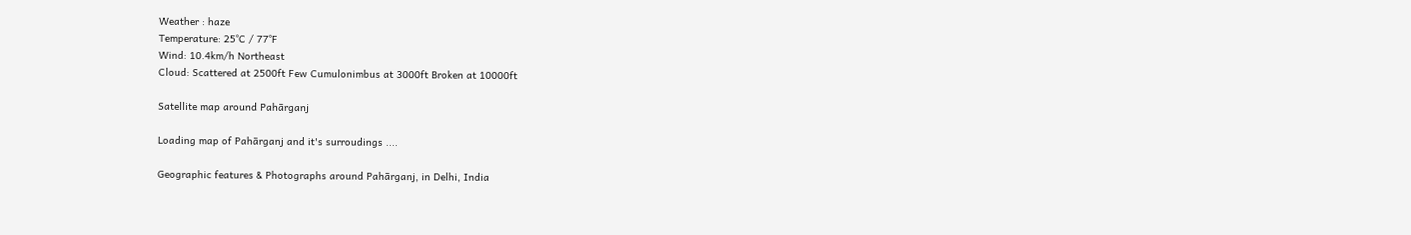Weather : haze
Temperature: 25°C / 77°F
Wind: 10.4km/h Northeast
Cloud: Scattered at 2500ft Few Cumulonimbus at 3000ft Broken at 10000ft

Satellite map around Pahārganj

Loading map of Pahārganj and it's surroudings ....

Geographic features & Photographs around Pahārganj, in Delhi, India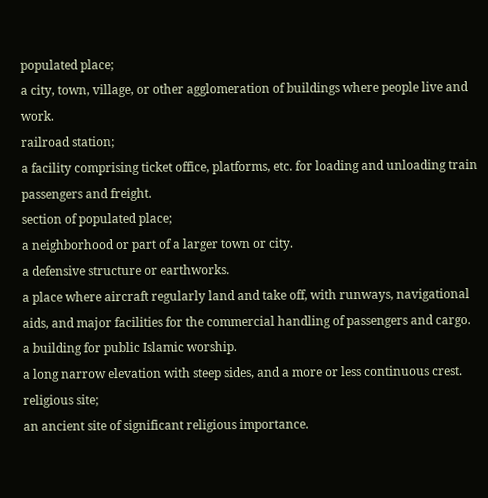populated place;
a city, town, village, or other agglomeration of buildings where people live and work.
railroad station;
a facility comprising ticket office, platforms, etc. for loading and unloading train passengers and freight.
section of populated place;
a neighborhood or part of a larger town or city.
a defensive structure or earthworks.
a place where aircraft regularly land and take off, with runways, navigational aids, and major facilities for the commercial handling of passengers and cargo.
a building for public Islamic worship.
a long narrow elevation with steep sides, and a more or less continuous crest.
religious site;
an ancient site of significant religious importance.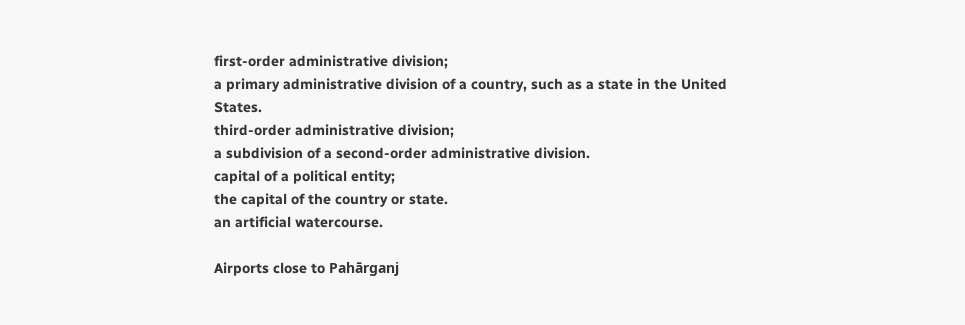first-order administrative division;
a primary administrative division of a country, such as a state in the United States.
third-order administrative division;
a subdivision of a second-order administrative division.
capital of a political entity;
the capital of the country or state.
an artificial watercourse.

Airports close to Pahārganj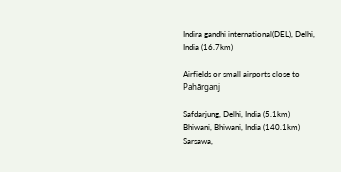Indira gandhi international(DEL), Delhi, India (16.7km)

Airfields or small airports close to Pahārganj

Safdarjung, Delhi, India (5.1km)
Bhiwani, Bhiwani, India (140.1km)
Sarsawa,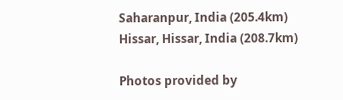Saharanpur, India (205.4km)
Hissar, Hissar, India (208.7km)

Photos provided by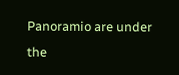Panoramio are under the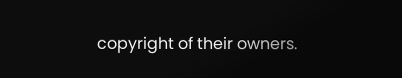copyright of their owners.